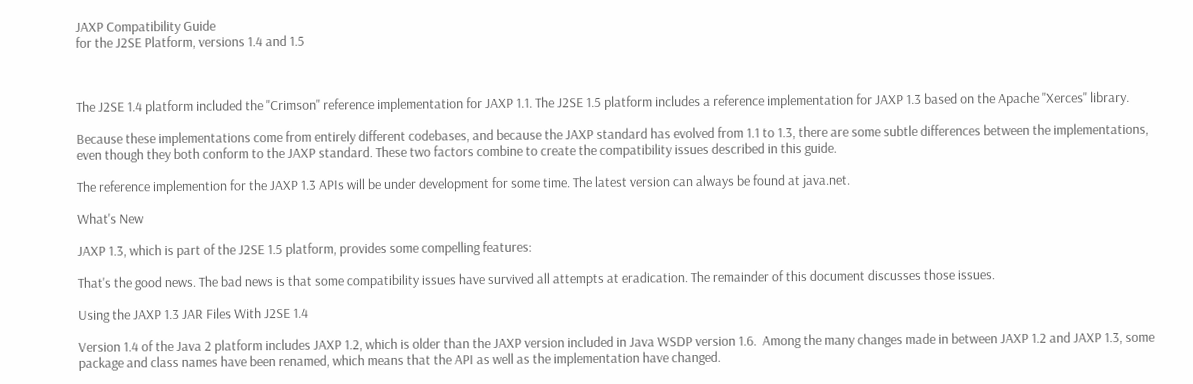JAXP Compatibility Guide
for the J2SE Platform, versions 1.4 and 1.5



The J2SE 1.4 platform included the "Crimson" reference implementation for JAXP 1.1. The J2SE 1.5 platform includes a reference implementation for JAXP 1.3 based on the Apache "Xerces" library.

Because these implementations come from entirely different codebases, and because the JAXP standard has evolved from 1.1 to 1.3, there are some subtle differences between the implementations, even though they both conform to the JAXP standard. These two factors combine to create the compatibility issues described in this guide.

The reference implemention for the JAXP 1.3 APIs will be under development for some time. The latest version can always be found at java.net.

What's New

JAXP 1.3, which is part of the J2SE 1.5 platform, provides some compelling features:

That's the good news. The bad news is that some compatibility issues have survived all attempts at eradication. The remainder of this document discusses those issues.

Using the JAXP 1.3 JAR Files With J2SE 1.4

Version 1.4 of the Java 2 platform includes JAXP 1.2, which is older than the JAXP version included in Java WSDP version 1.6.  Among the many changes made in between JAXP 1.2 and JAXP 1.3, some package and class names have been renamed, which means that the API as well as the implementation have changed.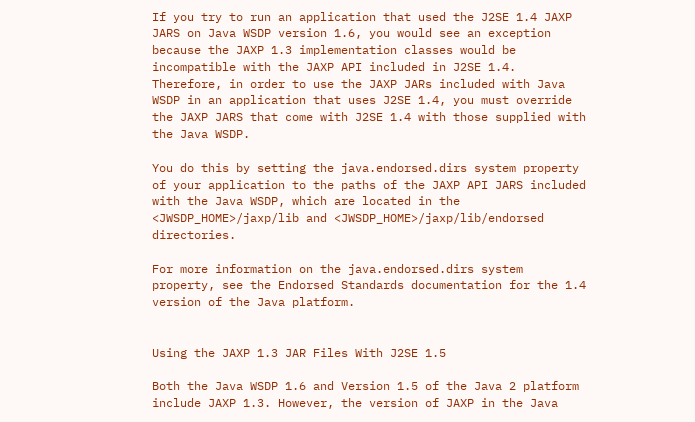If you try to run an application that used the J2SE 1.4 JAXP JARS on Java WSDP version 1.6, you would see an exception because the JAXP 1.3 implementation classes would be incompatible with the JAXP API included in J2SE 1.4.  Therefore, in order to use the JAXP JARs included with Java WSDP in an application that uses J2SE 1.4, you must override the JAXP JARS that come with J2SE 1.4 with those supplied with the Java WSDP.

You do this by setting the java.endorsed.dirs system property of your application to the paths of the JAXP API JARS included with the Java WSDP, which are located in the <JWSDP_HOME>/jaxp/lib and <JWSDP_HOME>/jaxp/lib/endorsed directories.

For more information on the java.endorsed.dirs system property, see the Endorsed Standards documentation for the 1.4 version of the Java platform.


Using the JAXP 1.3 JAR Files With J2SE 1.5

Both the Java WSDP 1.6 and Version 1.5 of the Java 2 platform include JAXP 1.3. However, the version of JAXP in the Java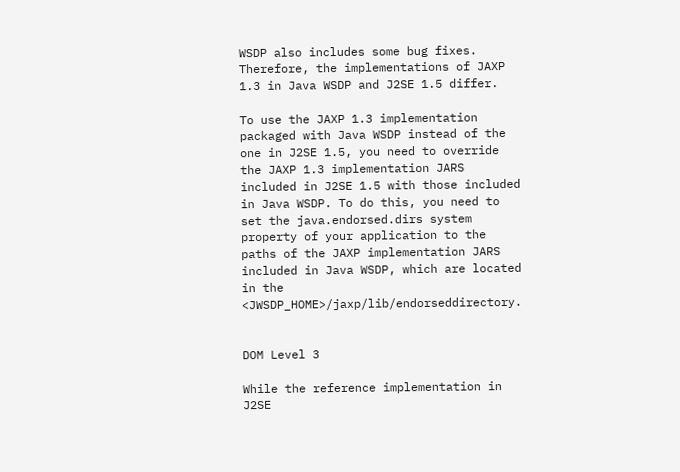WSDP also includes some bug fixes. Therefore, the implementations of JAXP 1.3 in Java WSDP and J2SE 1.5 differ.

To use the JAXP 1.3 implementation packaged with Java WSDP instead of the one in J2SE 1.5, you need to override the JAXP 1.3 implementation JARS included in J2SE 1.5 with those included in Java WSDP. To do this, you need to set the java.endorsed.dirs system property of your application to the paths of the JAXP implementation JARS included in Java WSDP, which are located in the <JWSDP_HOME>/jaxp/lib/endorseddirectory.


DOM Level 3

While the reference implementation in J2SE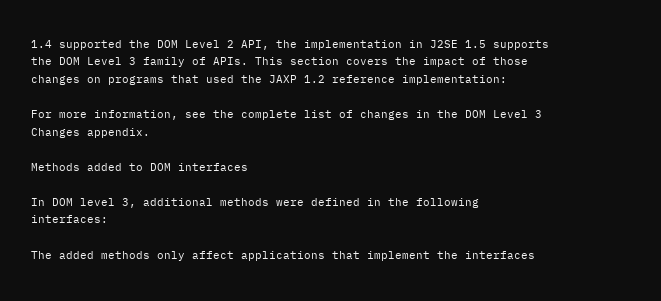1.4 supported the DOM Level 2 API, the implementation in J2SE 1.5 supports the DOM Level 3 family of APIs. This section covers the impact of those changes on programs that used the JAXP 1.2 reference implementation:

For more information, see the complete list of changes in the DOM Level 3 Changes appendix.

Methods added to DOM interfaces

In DOM level 3, additional methods were defined in the following interfaces:

The added methods only affect applications that implement the interfaces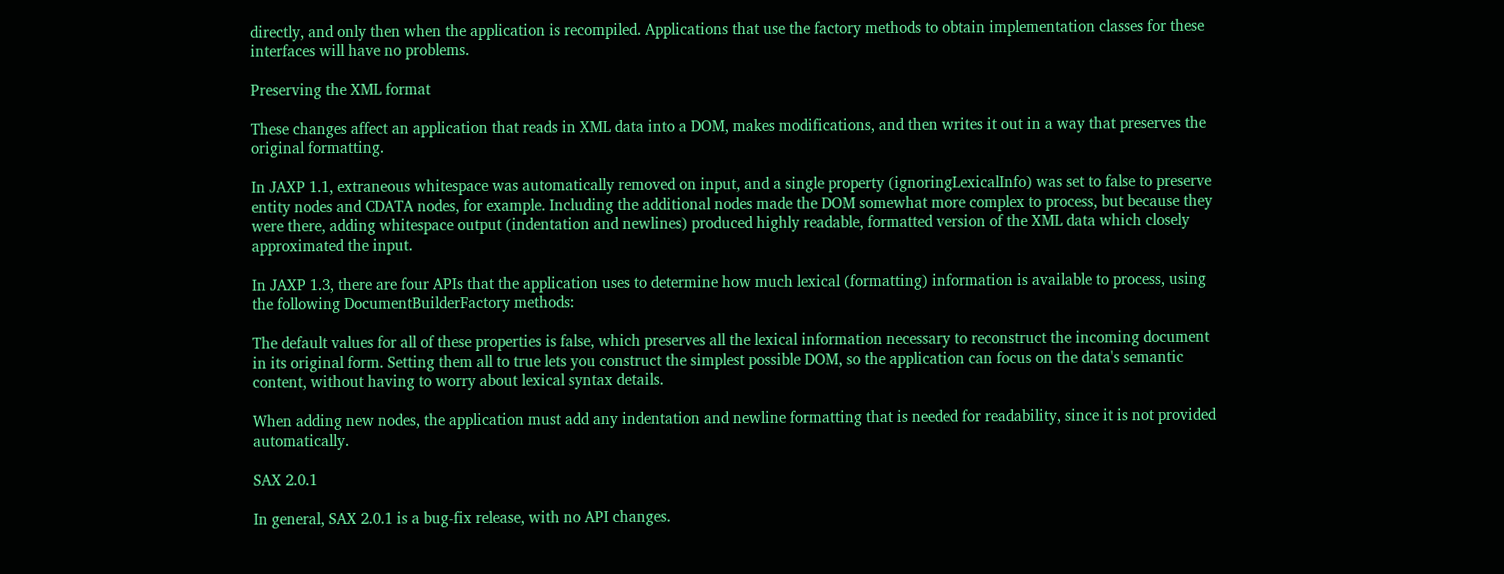directly, and only then when the application is recompiled. Applications that use the factory methods to obtain implementation classes for these interfaces will have no problems.

Preserving the XML format

These changes affect an application that reads in XML data into a DOM, makes modifications, and then writes it out in a way that preserves the original formatting.

In JAXP 1.1, extraneous whitespace was automatically removed on input, and a single property (ignoringLexicalInfo) was set to false to preserve entity nodes and CDATA nodes, for example. Including the additional nodes made the DOM somewhat more complex to process, but because they were there, adding whitespace output (indentation and newlines) produced highly readable, formatted version of the XML data which closely approximated the input.

In JAXP 1.3, there are four APIs that the application uses to determine how much lexical (formatting) information is available to process, using the following DocumentBuilderFactory methods:

The default values for all of these properties is false, which preserves all the lexical information necessary to reconstruct the incoming document in its original form. Setting them all to true lets you construct the simplest possible DOM, so the application can focus on the data's semantic content, without having to worry about lexical syntax details.

When adding new nodes, the application must add any indentation and newline formatting that is needed for readability, since it is not provided automatically.

SAX 2.0.1

In general, SAX 2.0.1 is a bug-fix release, with no API changes.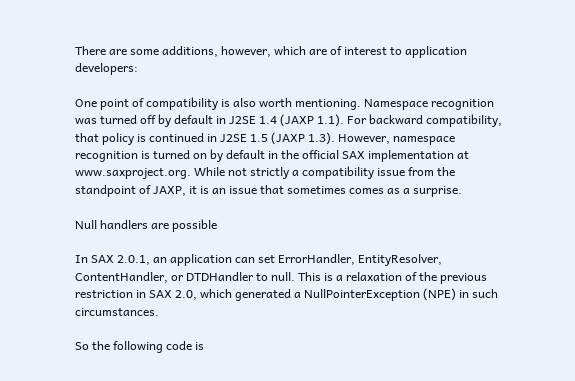There are some additions, however, which are of interest to application developers:

One point of compatibility is also worth mentioning. Namespace recognition was turned off by default in J2SE 1.4 (JAXP 1.1). For backward compatibility, that policy is continued in J2SE 1.5 (JAXP 1.3). However, namespace recognition is turned on by default in the official SAX implementation at www.saxproject.org. While not strictly a compatibility issue from the standpoint of JAXP, it is an issue that sometimes comes as a surprise.

Null handlers are possible

In SAX 2.0.1, an application can set ErrorHandler, EntityResolver, ContentHandler, or DTDHandler to null. This is a relaxation of the previous restriction in SAX 2.0, which generated a NullPointerException (NPE) in such circumstances.

So the following code is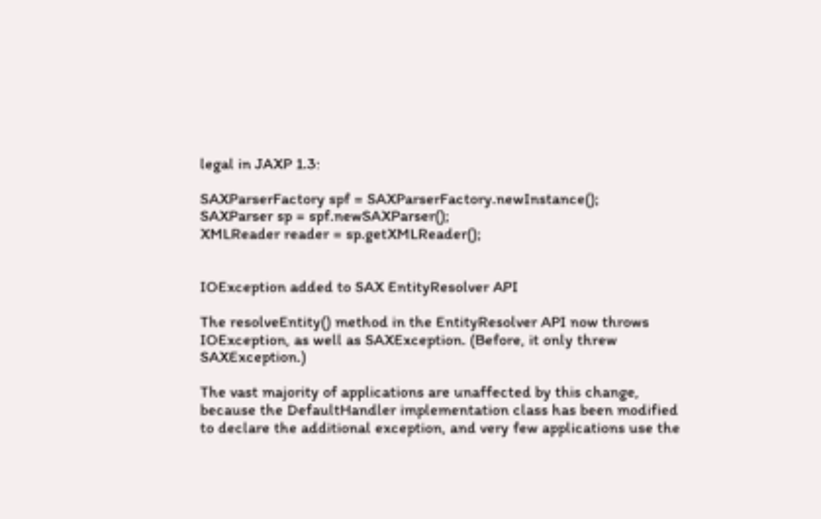legal in JAXP 1.3:

SAXParserFactory spf = SAXParserFactory.newInstance();
SAXParser sp = spf.newSAXParser();
XMLReader reader = sp.getXMLReader();


IOException added to SAX EntityResolver API

The resolveEntity() method in the EntityResolver API now throws IOException, as well as SAXException. (Before, it only threw SAXException.)

The vast majority of applications are unaffected by this change, because the DefaultHandler implementation class has been modified to declare the additional exception, and very few applications use the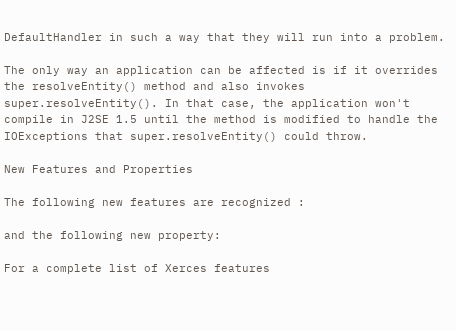DefaultHandler in such a way that they will run into a problem.

The only way an application can be affected is if it overrides the resolveEntity() method and also invokes super.resolveEntity(). In that case, the application won't compile in J2SE 1.5 until the method is modified to handle the IOExceptions that super.resolveEntity() could throw.

New Features and Properties

The following new features are recognized :

and the following new property:

For a complete list of Xerces features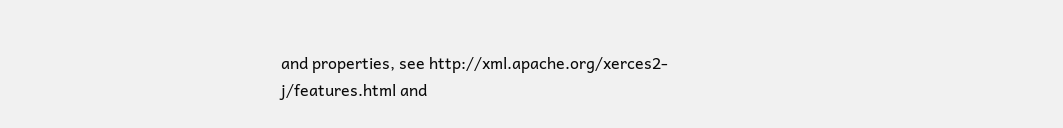and properties, see http://xml.apache.org/xerces2-j/features.html and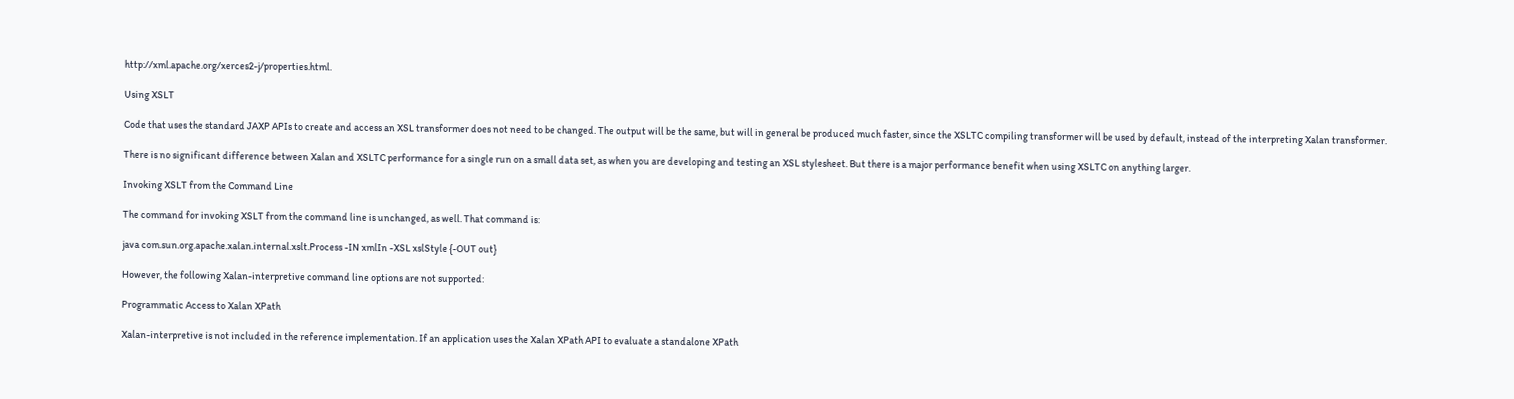http://xml.apache.org/xerces2-j/properties.html.

Using XSLT

Code that uses the standard JAXP APIs to create and access an XSL transformer does not need to be changed. The output will be the same, but will in general be produced much faster, since the XSLTC compiling transformer will be used by default, instead of the interpreting Xalan transformer.

There is no significant difference between Xalan and XSLTC performance for a single run on a small data set, as when you are developing and testing an XSL stylesheet. But there is a major performance benefit when using XSLTC on anything larger.

Invoking XSLT from the Command Line

The command for invoking XSLT from the command line is unchanged, as well. That command is:

java com.sun.org.apache.xalan.internal.xslt.Process -IN xmlIn -XSL xslStyle {-OUT out}

However, the following Xalan-interpretive command line options are not supported:

Programmatic Access to Xalan XPath

Xalan-interpretive is not included in the reference implementation. If an application uses the Xalan XPath API to evaluate a standalone XPath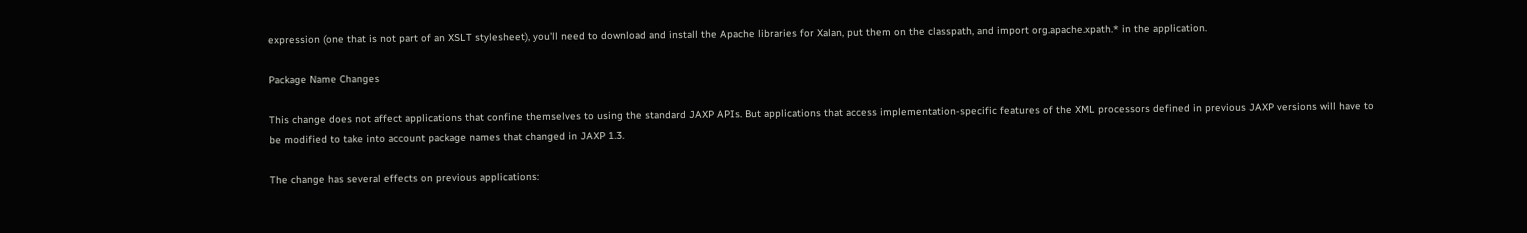expression (one that is not part of an XSLT stylesheet), you'll need to download and install the Apache libraries for Xalan, put them on the classpath, and import org.apache.xpath.* in the application.

Package Name Changes

This change does not affect applications that confine themselves to using the standard JAXP APIs. But applications that access implementation-specific features of the XML processors defined in previous JAXP versions will have to be modified to take into account package names that changed in JAXP 1.3.

The change has several effects on previous applications: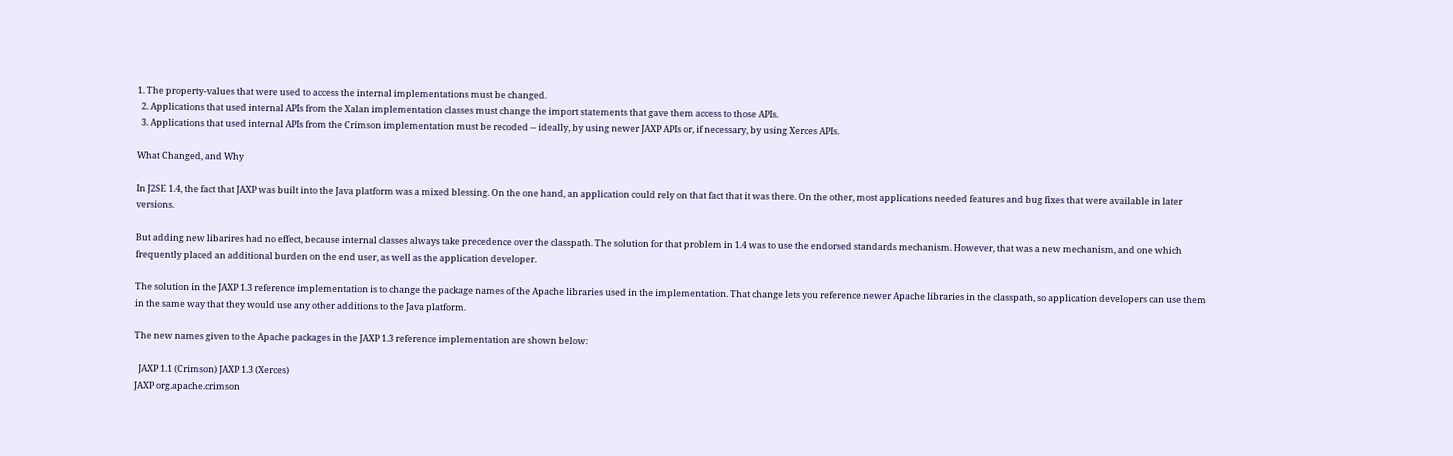1. The property-values that were used to access the internal implementations must be changed.
  2. Applications that used internal APIs from the Xalan implementation classes must change the import statements that gave them access to those APIs.
  3. Applications that used internal APIs from the Crimson implementation must be recoded -- ideally, by using newer JAXP APIs or, if necessary, by using Xerces APIs.

What Changed, and Why

In J2SE 1.4, the fact that JAXP was built into the Java platform was a mixed blessing. On the one hand, an application could rely on that fact that it was there. On the other, most applications needed features and bug fixes that were available in later versions.

But adding new libarires had no effect, because internal classes always take precedence over the classpath. The solution for that problem in 1.4 was to use the endorsed standards mechanism. However, that was a new mechanism, and one which frequently placed an additional burden on the end user, as well as the application developer.

The solution in the JAXP 1.3 reference implementation is to change the package names of the Apache libraries used in the implementation. That change lets you reference newer Apache libraries in the classpath, so application developers can use them in the same way that they would use any other additions to the Java platform.

The new names given to the Apache packages in the JAXP 1.3 reference implementation are shown below:

  JAXP 1.1 (Crimson) JAXP 1.3 (Xerces)
JAXP org.apache.crimson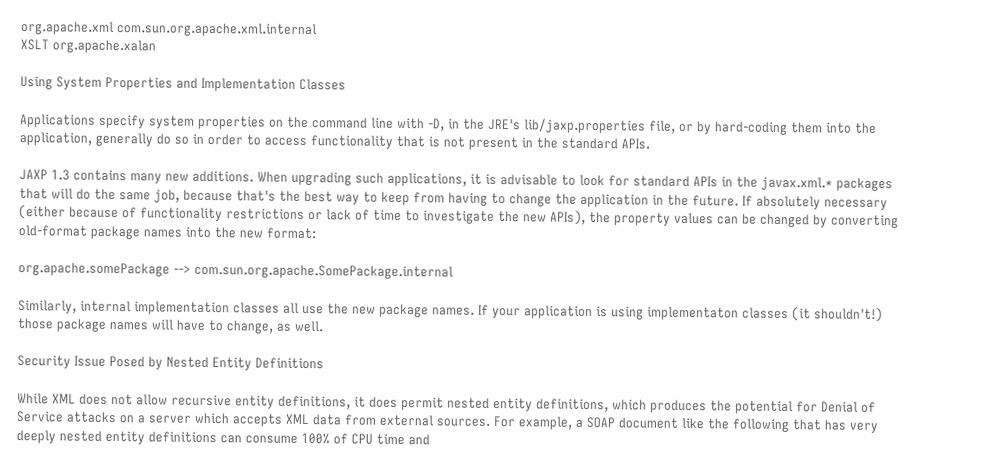org.apache.xml com.sun.org.apache.xml.internal
XSLT org.apache.xalan

Using System Properties and Implementation Classes

Applications specify system properties on the command line with -D, in the JRE's lib/jaxp.properties file, or by hard-coding them into the application, generally do so in order to access functionality that is not present in the standard APIs.

JAXP 1.3 contains many new additions. When upgrading such applications, it is advisable to look for standard APIs in the javax.xml.* packages that will do the same job, because that's the best way to keep from having to change the application in the future. If absolutely necessary (either because of functionality restrictions or lack of time to investigate the new APIs), the property values can be changed by converting old-format package names into the new format:

org.apache.somePackage --> com.sun.org.apache.SomePackage.internal

Similarly, internal implementation classes all use the new package names. If your application is using implementaton classes (it shouldn't!) those package names will have to change, as well.

Security Issue Posed by Nested Entity Definitions

While XML does not allow recursive entity definitions, it does permit nested entity definitions, which produces the potential for Denial of Service attacks on a server which accepts XML data from external sources. For example, a SOAP document like the following that has very deeply nested entity definitions can consume 100% of CPU time and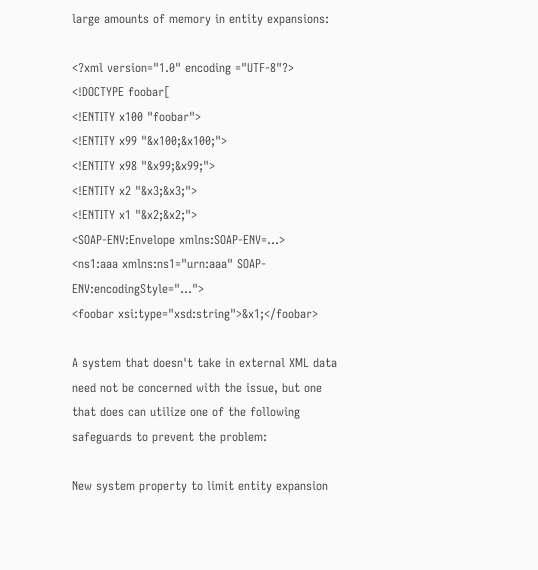large amounts of memory in entity expansions:

<?xml version="1.0" encoding ="UTF-8"?>
<!DOCTYPE foobar[
<!ENTITY x100 "foobar">
<!ENTITY x99 "&x100;&x100;">
<!ENTITY x98 "&x99;&x99;">
<!ENTITY x2 "&x3;&x3;">
<!ENTITY x1 "&x2;&x2;">
<SOAP-ENV:Envelope xmlns:SOAP-ENV=...>
<ns1:aaa xmlns:ns1="urn:aaa" SOAP-ENV:encodingStyle="...">
<foobar xsi:type="xsd:string">&x1;</foobar>

A system that doesn't take in external XML data need not be concerned with the issue, but one that does can utilize one of the following safeguards to prevent the problem:

New system property to limit entity expansion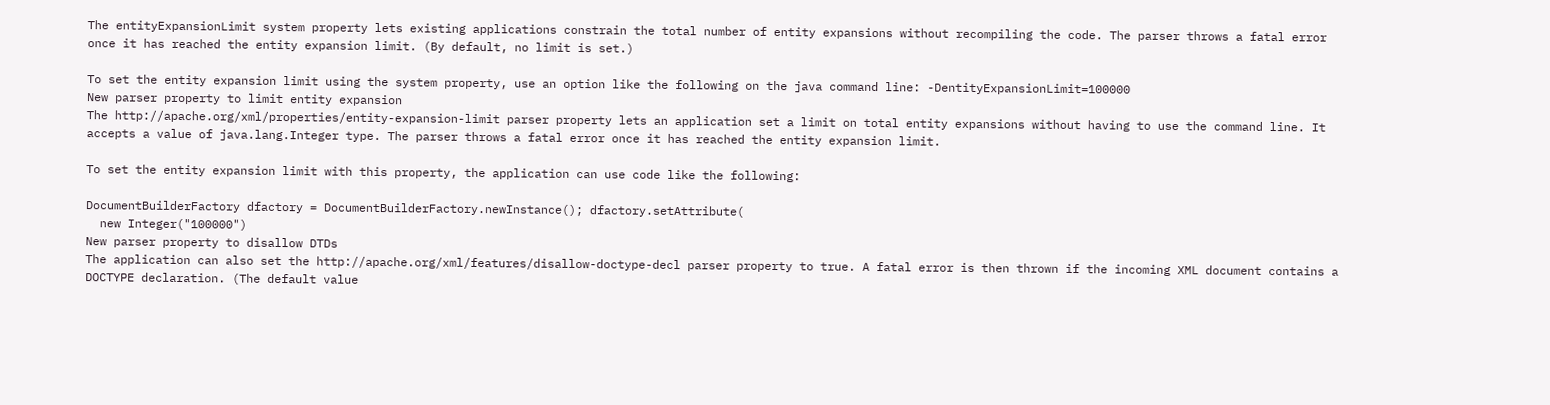The entityExpansionLimit system property lets existing applications constrain the total number of entity expansions without recompiling the code. The parser throws a fatal error once it has reached the entity expansion limit. (By default, no limit is set.)

To set the entity expansion limit using the system property, use an option like the following on the java command line: -DentityExpansionLimit=100000
New parser property to limit entity expansion
The http://apache.org/xml/properties/entity-expansion-limit parser property lets an application set a limit on total entity expansions without having to use the command line. It accepts a value of java.lang.Integer type. The parser throws a fatal error once it has reached the entity expansion limit.

To set the entity expansion limit with this property, the application can use code like the following:

DocumentBuilderFactory dfactory = DocumentBuilderFactory.newInstance(); dfactory.setAttribute(
  new Integer("100000")
New parser property to disallow DTDs
The application can also set the http://apache.org/xml/features/disallow-doctype-decl parser property to true. A fatal error is then thrown if the incoming XML document contains a DOCTYPE declaration. (The default value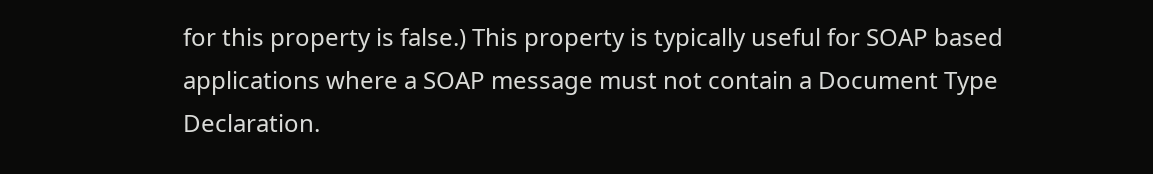for this property is false.) This property is typically useful for SOAP based applications where a SOAP message must not contain a Document Type Declaration.